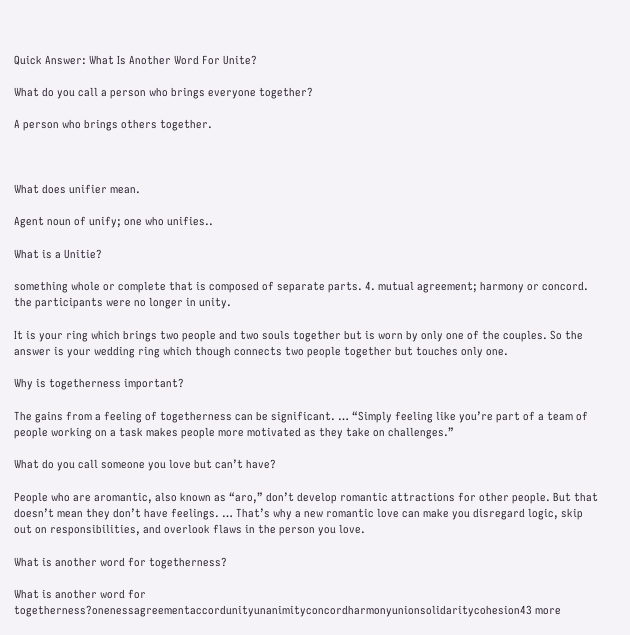Quick Answer: What Is Another Word For Unite?

What do you call a person who brings everyone together?

A person who brings others together.



What does unifier mean.

Agent noun of unify; one who unifies..

What is a Unitie?

something whole or complete that is composed of separate parts. 4. mutual agreement; harmony or concord. the participants were no longer in unity.

It is your ring which brings two people and two souls together but is worn by only one of the couples. So the answer is your wedding ring which though connects two people together but touches only one.

Why is togetherness important?

The gains from a feeling of togetherness can be significant. … “Simply feeling like you’re part of a team of people working on a task makes people more motivated as they take on challenges.”

What do you call someone you love but can’t have?

People who are aromantic, also known as “aro,” don’t develop romantic attractions for other people. But that doesn’t mean they don’t have feelings. … That’s why a new romantic love can make you disregard logic, skip out on responsibilities, and overlook flaws in the person you love.

What is another word for togetherness?

What is another word for togetherness?onenessagreementaccordunityunanimityconcordharmonyunionsolidaritycohesion43 more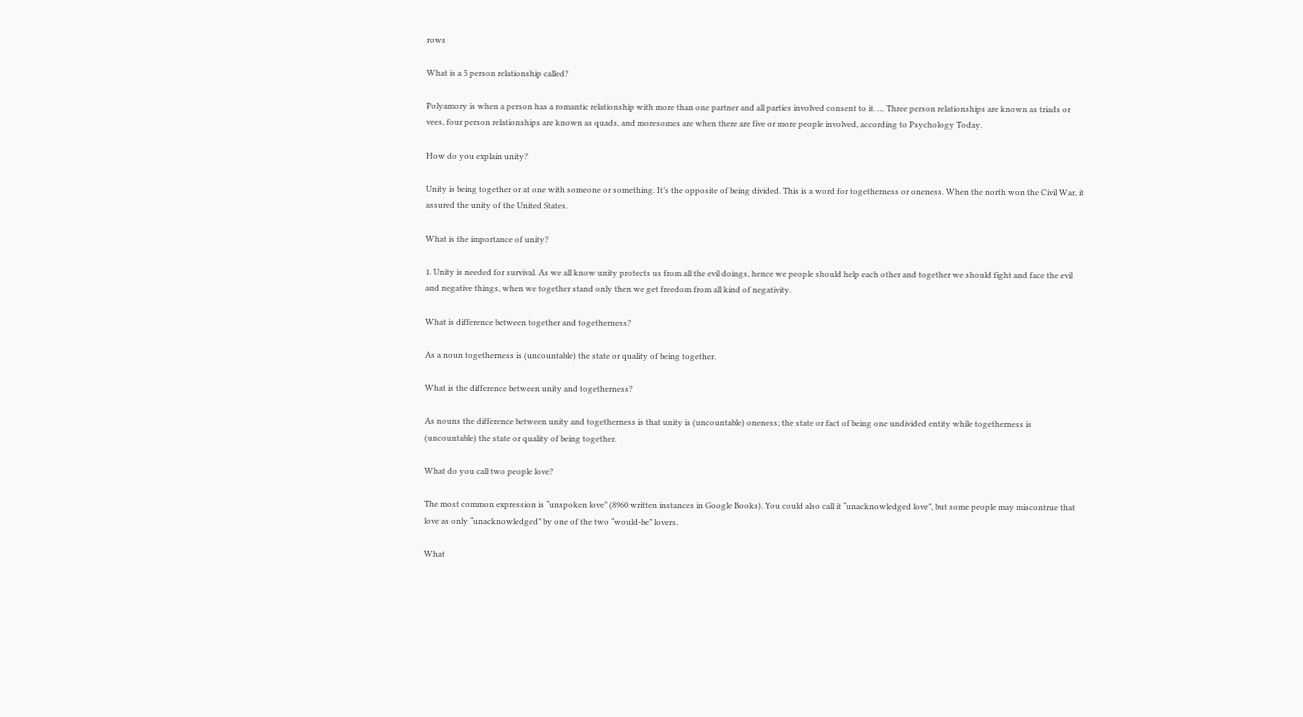rows

What is a 5 person relationship called?

Polyamory is when a person has a romantic relationship with more than one partner and all parties involved consent to it. … Three person relationships are known as triads or vees, four person relationships are known as quads, and moresomes are when there are five or more people involved, according to Psychology Today.

How do you explain unity?

Unity is being together or at one with someone or something. It’s the opposite of being divided. This is a word for togetherness or oneness. When the north won the Civil War, it assured the unity of the United States.

What is the importance of unity?

1. Unity is needed for survival. As we all know unity protects us from all the evil doings, hence we people should help each other and together we should fight and face the evil and negative things, when we together stand only then we get freedom from all kind of negativity.

What is difference between together and togetherness?

As a noun togetherness is (uncountable) the state or quality of being together.

What is the difference between unity and togetherness?

As nouns the difference between unity and togetherness is that unity is (uncountable) oneness; the state or fact of being one undivided entity while togetherness is (uncountable) the state or quality of being together.

What do you call two people love?

The most common expression is “unspoken love” (8960 written instances in Google Books). You could also call it “unacknowledged love”, but some people may miscontrue that love as only “unacknowledged” by one of the two “would-be” lovers.

What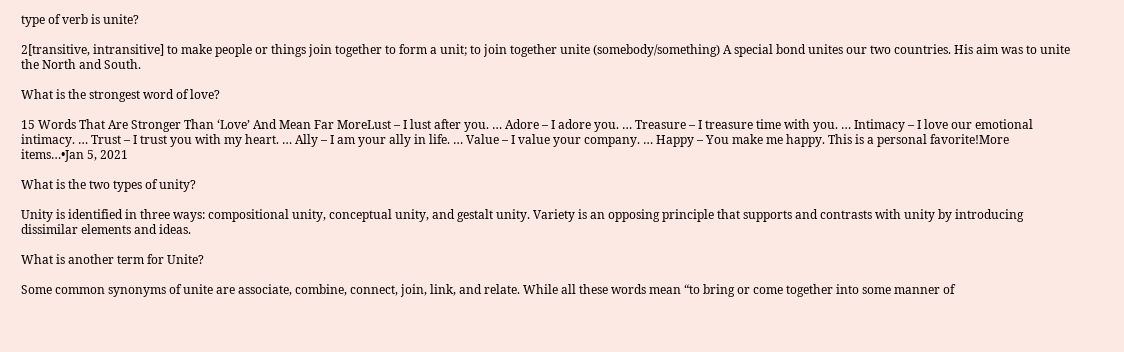type of verb is unite?

2[transitive, intransitive] to make people or things join together to form a unit; to join together unite (somebody/something) A special bond unites our two countries. His aim was to unite the North and South.

What is the strongest word of love?

15 Words That Are Stronger Than ‘Love’ And Mean Far MoreLust – I lust after you. … Adore – I adore you. … Treasure – I treasure time with you. … Intimacy – I love our emotional intimacy. … Trust – I trust you with my heart. … Ally – I am your ally in life. … Value – I value your company. … Happy – You make me happy. This is a personal favorite!More items…•Jan 5, 2021

What is the two types of unity?

Unity is identified in three ways: compositional unity, conceptual unity, and gestalt unity. Variety is an opposing principle that supports and contrasts with unity by introducing dissimilar elements and ideas.

What is another term for Unite?

Some common synonyms of unite are associate, combine, connect, join, link, and relate. While all these words mean “to bring or come together into some manner of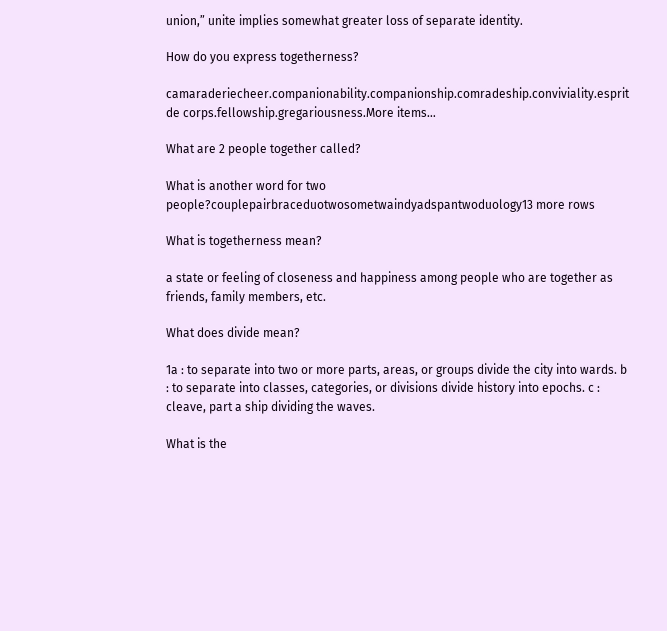union,” unite implies somewhat greater loss of separate identity.

How do you express togetherness?

camaraderiecheer.companionability.companionship.comradeship.conviviality.esprit de corps.fellowship.gregariousness.More items…

What are 2 people together called?

What is another word for two people?couplepairbraceduotwosometwaindyadspantwoduology13 more rows

What is togetherness mean?

a state or feeling of closeness and happiness among people who are together as friends, family members, etc.

What does divide mean?

1a : to separate into two or more parts, areas, or groups divide the city into wards. b : to separate into classes, categories, or divisions divide history into epochs. c : cleave, part a ship dividing the waves.

What is the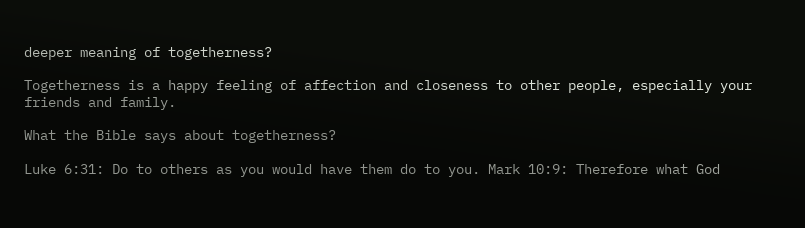deeper meaning of togetherness?

Togetherness is a happy feeling of affection and closeness to other people, especially your friends and family.

What the Bible says about togetherness?

Luke 6:31: Do to others as you would have them do to you. Mark 10:9: Therefore what God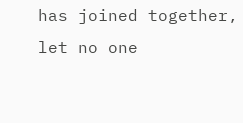has joined together, let no one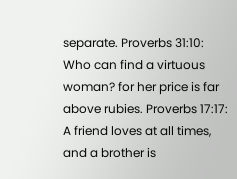separate. Proverbs 31:10: Who can find a virtuous woman? for her price is far above rubies. Proverbs 17:17: A friend loves at all times, and a brother is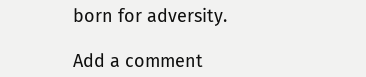born for adversity.

Add a comment